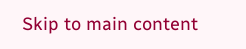Skip to main content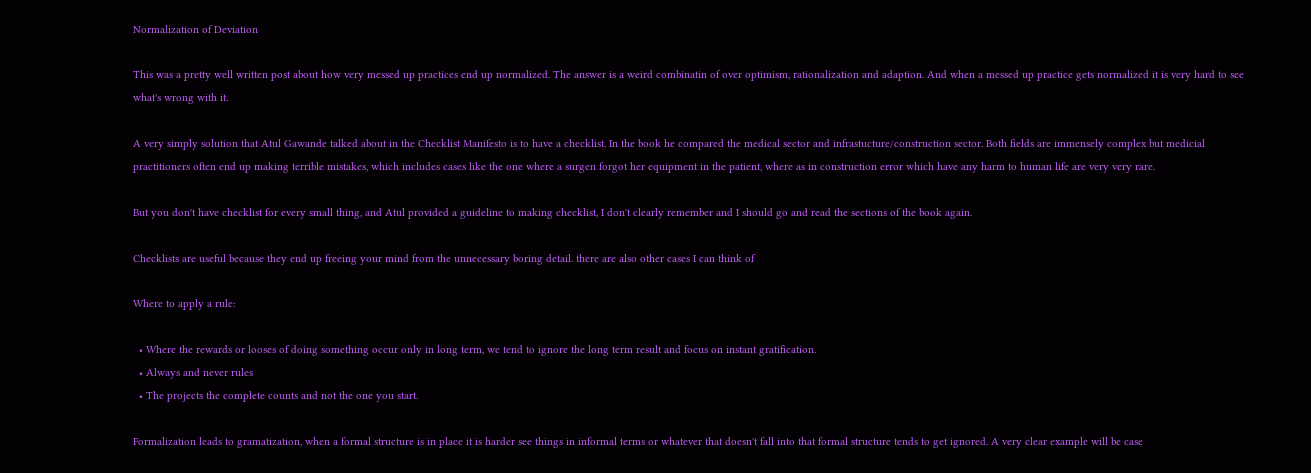Normalization of Deviation

This was a pretty well written post about how very messed up practices end up normalized. The answer is a weird combinatin of over optimism, rationalization and adaption. And when a messed up practice gets normalized it is very hard to see what's wrong with it.

A very simply solution that Atul Gawande talked about in the Checklist Manifesto is to have a checklist. In the book he compared the medical sector and infrastucture/construction sector. Both fields are immensely complex but medicial practitioners often end up making terrible mistakes, which includes cases like the one where a surgen forgot her equipment in the patient, where as in construction error which have any harm to human life are very very rare.

But you don't have checklist for every small thing, and Atul provided a guideline to making checklist, I don't clearly remember and I should go and read the sections of the book again.

Checklists are useful because they end up freeing your mind from the unnecessary boring detail. there are also other cases I can think of

Where to apply a rule:

  • Where the rewards or looses of doing something occur only in long term, we tend to ignore the long term result and focus on instant gratification.
  • Always and never rules
  • The projects the complete counts and not the one you start.

Formalization leads to gramatization, when a formal structure is in place it is harder see things in informal terms or whatever that doesn't fall into that formal structure tends to get ignored. A very clear example will be case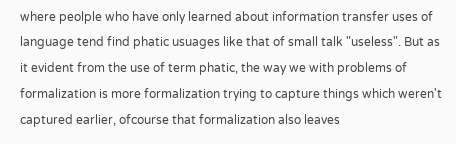where peolple who have only learned about information transfer uses of language tend find phatic usuages like that of small talk "useless". But as it evident from the use of term phatic, the way we with problems of formalization is more formalization trying to capture things which weren't captured earlier, ofcourse that formalization also leaves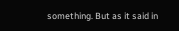something. But as it said in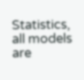Statistics, all models are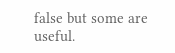false but some are useful.